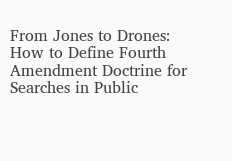From Jones to Drones: How to Define Fourth Amendment Doctrine for Searches in Public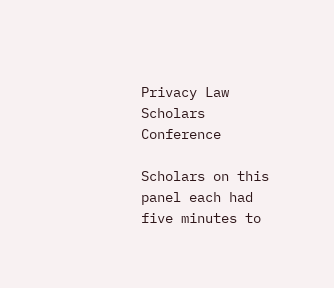Privacy Law Scholars Conference

Scholars on this panel each had five minutes to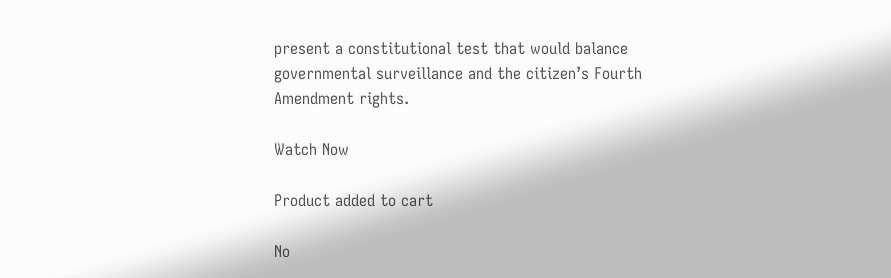present a constitutional test that would balance governmental surveillance and the citizen’s Fourth Amendment rights.

Watch Now

Product added to cart

No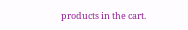products in the cart.